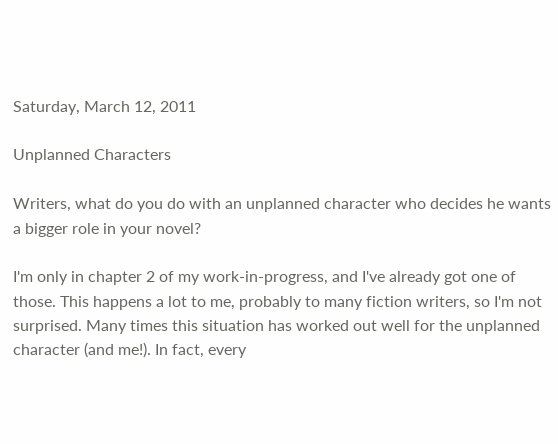Saturday, March 12, 2011

Unplanned Characters

Writers, what do you do with an unplanned character who decides he wants a bigger role in your novel?

I'm only in chapter 2 of my work-in-progress, and I've already got one of those. This happens a lot to me, probably to many fiction writers, so I'm not surprised. Many times this situation has worked out well for the unplanned character (and me!). In fact, every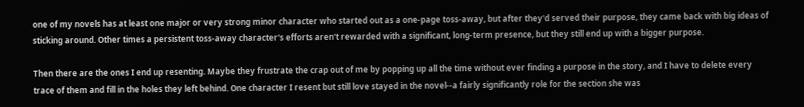one of my novels has at least one major or very strong minor character who started out as a one-page toss-away, but after they'd served their purpose, they came back with big ideas of sticking around. Other times a persistent toss-away character's efforts aren't rewarded with a significant, long-term presence, but they still end up with a bigger purpose.

Then there are the ones I end up resenting. Maybe they frustrate the crap out of me by popping up all the time without ever finding a purpose in the story, and I have to delete every trace of them and fill in the holes they left behind. One character I resent but still love stayed in the novel--a fairly significantly role for the section she was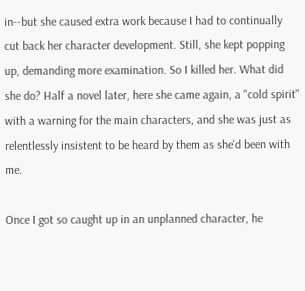in--but she caused extra work because I had to continually cut back her character development. Still, she kept popping up, demanding more examination. So I killed her. What did she do? Half a novel later, here she came again, a "cold spirit" with a warning for the main characters, and she was just as relentlessly insistent to be heard by them as she'd been with me.

Once I got so caught up in an unplanned character, he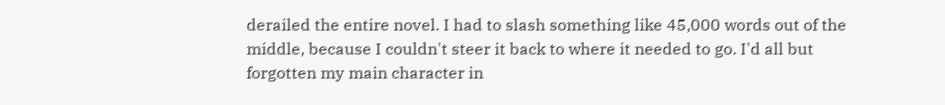derailed the entire novel. I had to slash something like 45,000 words out of the middle, because I couldn't steer it back to where it needed to go. I'd all but forgotten my main character in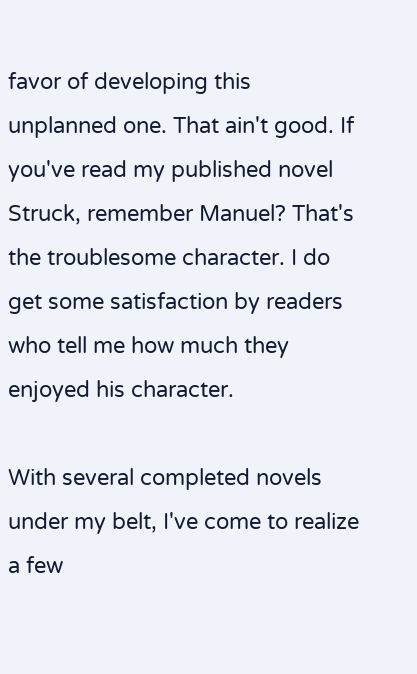favor of developing this unplanned one. That ain't good. If you've read my published novel Struck, remember Manuel? That's the troublesome character. I do get some satisfaction by readers who tell me how much they enjoyed his character.

With several completed novels under my belt, I've come to realize a few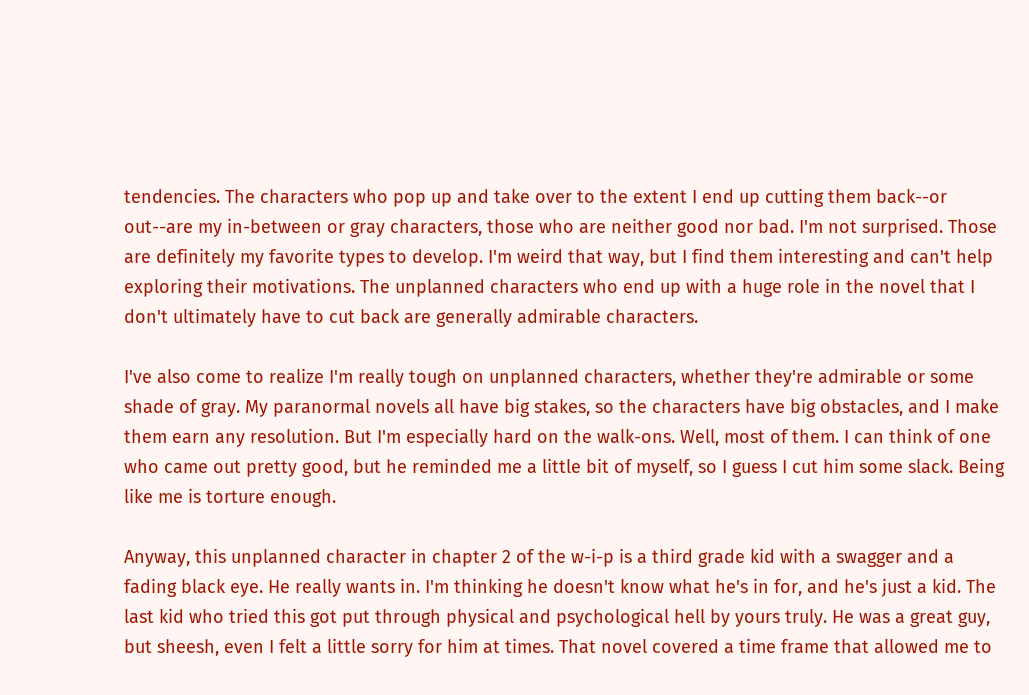tendencies. The characters who pop up and take over to the extent I end up cutting them back--or out--are my in-between or gray characters, those who are neither good nor bad. I'm not surprised. Those are definitely my favorite types to develop. I'm weird that way, but I find them interesting and can't help exploring their motivations. The unplanned characters who end up with a huge role in the novel that I don't ultimately have to cut back are generally admirable characters.

I've also come to realize I'm really tough on unplanned characters, whether they're admirable or some shade of gray. My paranormal novels all have big stakes, so the characters have big obstacles, and I make them earn any resolution. But I'm especially hard on the walk-ons. Well, most of them. I can think of one who came out pretty good, but he reminded me a little bit of myself, so I guess I cut him some slack. Being like me is torture enough.

Anyway, this unplanned character in chapter 2 of the w-i-p is a third grade kid with a swagger and a fading black eye. He really wants in. I'm thinking he doesn't know what he's in for, and he's just a kid. The last kid who tried this got put through physical and psychological hell by yours truly. He was a great guy, but sheesh, even I felt a little sorry for him at times. That novel covered a time frame that allowed me to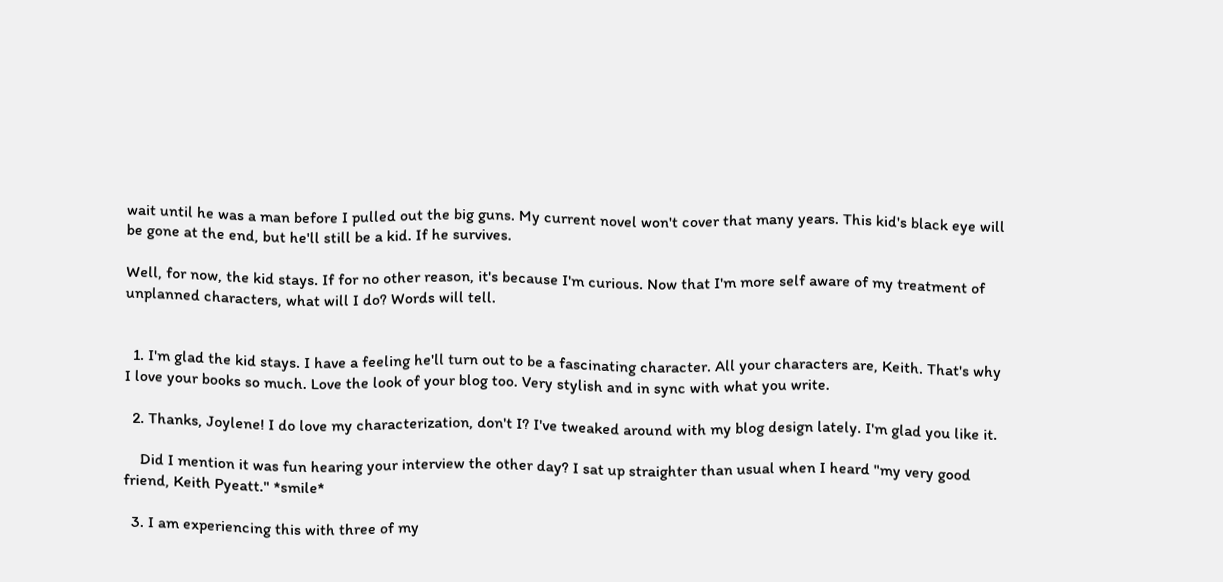wait until he was a man before I pulled out the big guns. My current novel won't cover that many years. This kid's black eye will be gone at the end, but he'll still be a kid. If he survives.

Well, for now, the kid stays. If for no other reason, it's because I'm curious. Now that I'm more self aware of my treatment of unplanned characters, what will I do? Words will tell.


  1. I'm glad the kid stays. I have a feeling he'll turn out to be a fascinating character. All your characters are, Keith. That's why I love your books so much. Love the look of your blog too. Very stylish and in sync with what you write.

  2. Thanks, Joylene! I do love my characterization, don't I? I've tweaked around with my blog design lately. I'm glad you like it.

    Did I mention it was fun hearing your interview the other day? I sat up straighter than usual when I heard "my very good friend, Keith Pyeatt." *smile*

  3. I am experiencing this with three of my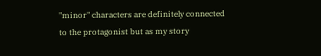"minor" characters are definitely connected to the protagonist but as my story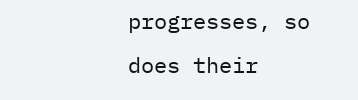progresses, so does their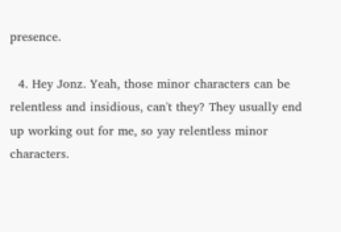presence.

  4. Hey Jonz. Yeah, those minor characters can be relentless and insidious, can't they? They usually end up working out for me, so yay relentless minor characters.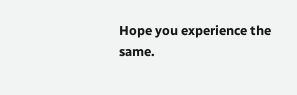Hope you experience the same.